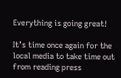Everything is going great!

It’s time once again for the local media to take time out from reading press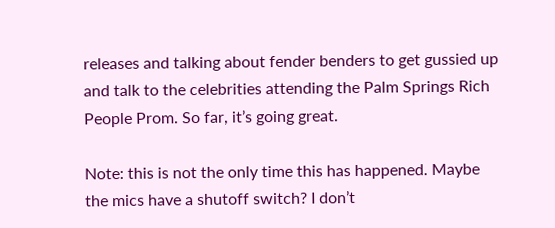releases and talking about fender benders to get gussied up and talk to the celebrities attending the Palm Springs Rich People Prom. So far, it’s going great.

Note: this is not the only time this has happened. Maybe the mics have a shutoff switch? I don’t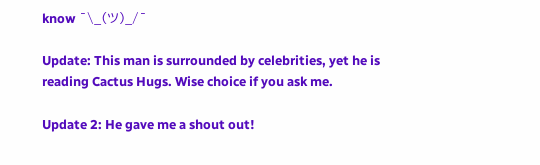know ¯\_(ツ)_/¯

Update: This man is surrounded by celebrities, yet he is reading Cactus Hugs. Wise choice if you ask me.

Update 2: He gave me a shout out!